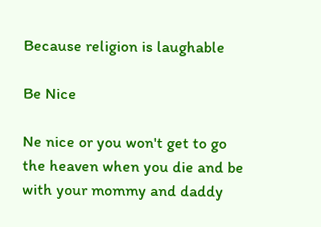Because religion is laughable

Be Nice

Ne nice or you won't get to go the heaven when you die and be with your mommy and daddy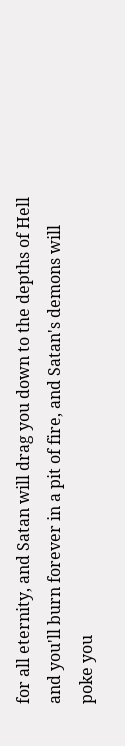for all eternity, and Satan will drag you down to the depths of Hell and you'll burn forever in a pit of fire, and Satan's demons will poke you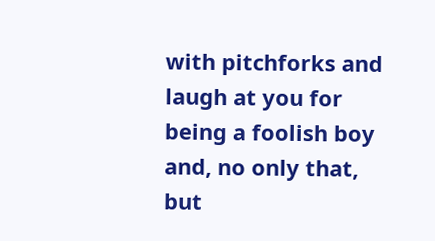with pitchforks and laugh at you for being a foolish boy and, no only that, but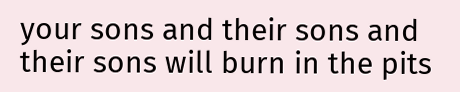your sons and their sons and their sons will burn in the pits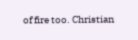of fire too. Christian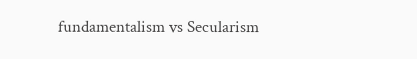fundamentalism vs Secularism